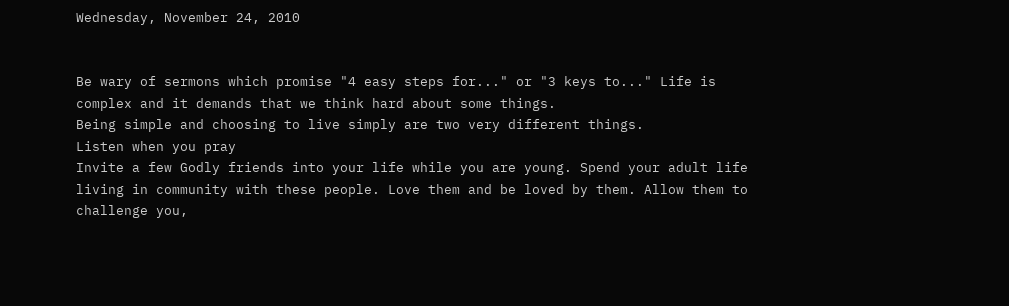Wednesday, November 24, 2010


Be wary of sermons which promise "4 easy steps for..." or "3 keys to..." Life is complex and it demands that we think hard about some things.
Being simple and choosing to live simply are two very different things.
Listen when you pray
Invite a few Godly friends into your life while you are young. Spend your adult life living in community with these people. Love them and be loved by them. Allow them to challenge you,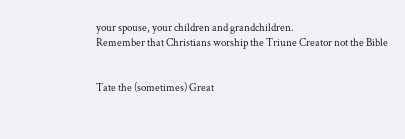your spouse, your children and grandchildren.
Remember that Christians worship the Triune Creator not the Bible


Tate the (sometimes) Great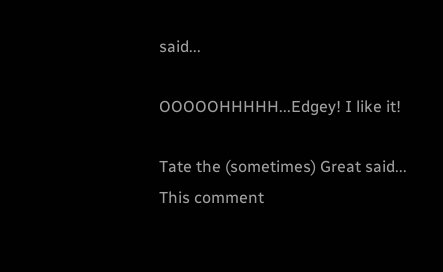said...

OOOOOHHHHH...Edgey! I like it!

Tate the (sometimes) Great said...
This comment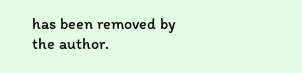has been removed by the author.